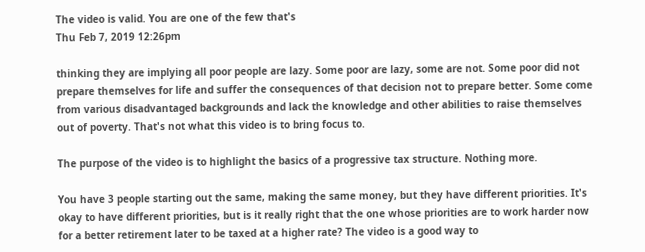The video is valid. You are one of the few that's
Thu Feb 7, 2019 12:26pm

thinking they are implying all poor people are lazy. Some poor are lazy, some are not. Some poor did not prepare themselves for life and suffer the consequences of that decision not to prepare better. Some come from various disadvantaged backgrounds and lack the knowledge and other abilities to raise themselves out of poverty. That's not what this video is to bring focus to.

The purpose of the video is to highlight the basics of a progressive tax structure. Nothing more.

You have 3 people starting out the same, making the same money, but they have different priorities. It's okay to have different priorities, but is it really right that the one whose priorities are to work harder now for a better retirement later to be taxed at a higher rate? The video is a good way to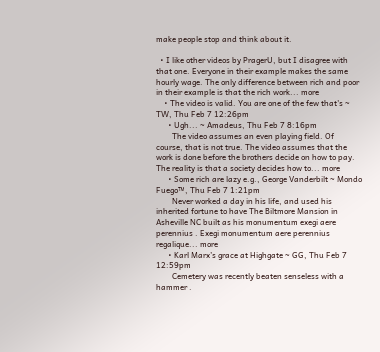make people stop and think about it.

  • I like other videos by PragerU, but I disagree with that one. Everyone in their example makes the same hourly wage. The only difference between rich and poor in their example is that the rich work... more
    • The video is valid. You are one of the few that's ~ TW, Thu Feb 7 12:26pm
      • Ugh... ~ Amadeus, Thu Feb 7 8:16pm
        The video assumes an even playing field. Of course, that is not true. The video assumes that the work is done before the brothers decide on how to pay. The reality is that a society decides how to... more
      • Some rich are lazy e.g., George Vanderbilt ~ Mondo Fuego™, Thu Feb 7 1:21pm
        Never worked a day in his life, and used his inherited fortune to have The Biltmore Mansion in Asheville NC built as his monumentum exegi aere perennius . Exegi monumentum aere perennius regalique... more
      • Karl Marx’s grace at Highgate ~ GG, Thu Feb 7 12:59pm
        Cemetery was recently beaten senseless with a hammer .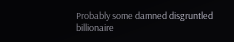Probably some damned disgruntled billionaire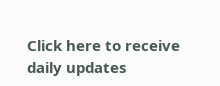Click here to receive daily updates